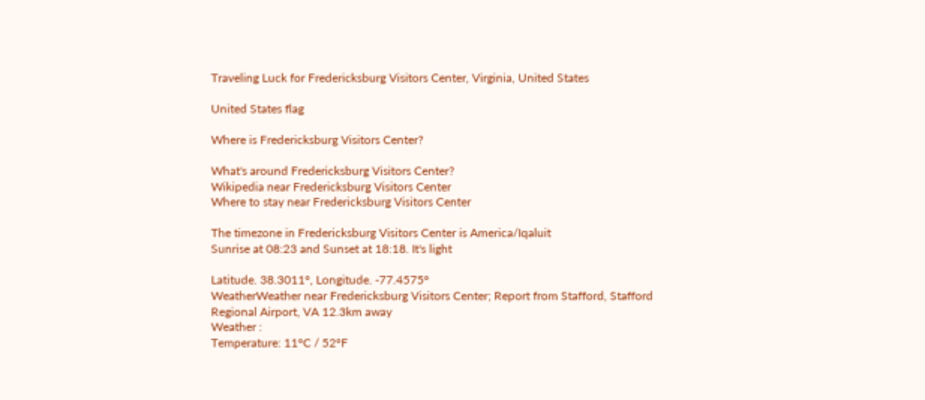Traveling Luck for Fredericksburg Visitors Center, Virginia, United States

United States flag

Where is Fredericksburg Visitors Center?

What's around Fredericksburg Visitors Center?
Wikipedia near Fredericksburg Visitors Center
Where to stay near Fredericksburg Visitors Center

The timezone in Fredericksburg Visitors Center is America/Iqaluit
Sunrise at 08:23 and Sunset at 18:18. It's light

Latitude. 38.3011°, Longitude. -77.4575°
WeatherWeather near Fredericksburg Visitors Center; Report from Stafford, Stafford Regional Airport, VA 12.3km away
Weather :
Temperature: 11°C / 52°F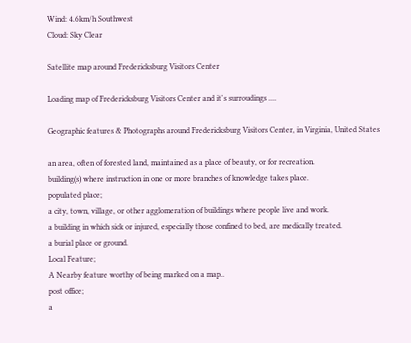Wind: 4.6km/h Southwest
Cloud: Sky Clear

Satellite map around Fredericksburg Visitors Center

Loading map of Fredericksburg Visitors Center and it's surroudings ....

Geographic features & Photographs around Fredericksburg Visitors Center, in Virginia, United States

an area, often of forested land, maintained as a place of beauty, or for recreation.
building(s) where instruction in one or more branches of knowledge takes place.
populated place;
a city, town, village, or other agglomeration of buildings where people live and work.
a building in which sick or injured, especially those confined to bed, are medically treated.
a burial place or ground.
Local Feature;
A Nearby feature worthy of being marked on a map..
post office;
a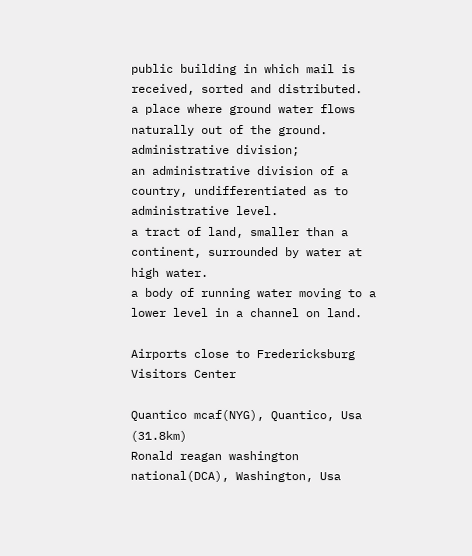public building in which mail is received, sorted and distributed.
a place where ground water flows naturally out of the ground.
administrative division;
an administrative division of a country, undifferentiated as to administrative level.
a tract of land, smaller than a continent, surrounded by water at high water.
a body of running water moving to a lower level in a channel on land.

Airports close to Fredericksburg Visitors Center

Quantico mcaf(NYG), Quantico, Usa (31.8km)
Ronald reagan washington national(DCA), Washington, Usa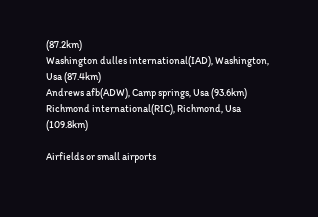(87.2km)
Washington dulles international(IAD), Washington, Usa (87.4km)
Andrews afb(ADW), Camp springs, Usa (93.6km)
Richmond international(RIC), Richmond, Usa (109.8km)

Airfields or small airports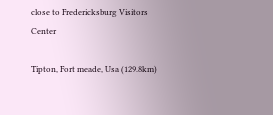close to Fredericksburg Visitors Center

Tipton, Fort meade, Usa (129.8km)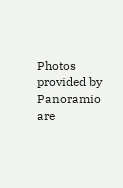Photos provided by Panoramio are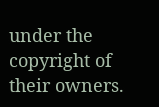under the copyright of their owners.